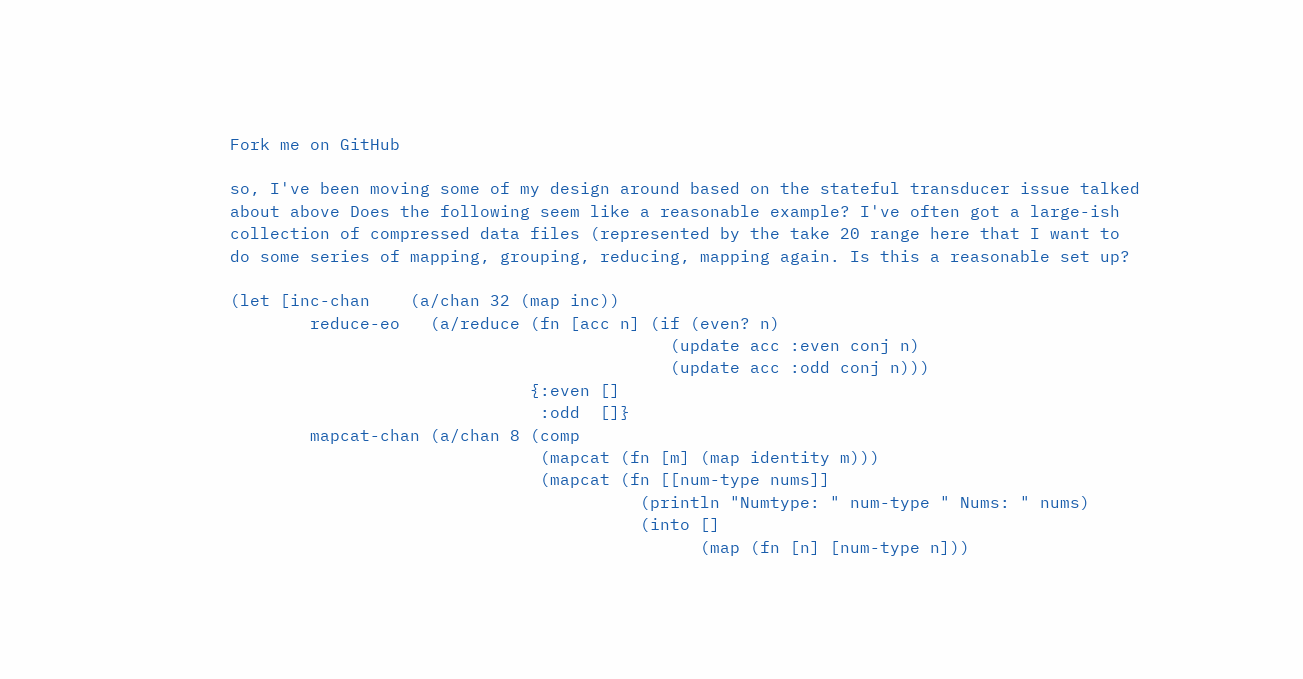Fork me on GitHub

so, I've been moving some of my design around based on the stateful transducer issue talked about above Does the following seem like a reasonable example? I've often got a large-ish collection of compressed data files (represented by the take 20 range here that I want to do some series of mapping, grouping, reducing, mapping again. Is this a reasonable set up?

(let [inc-chan    (a/chan 32 (map inc))
        reduce-eo   (a/reduce (fn [acc n] (if (even? n)
                                            (update acc :even conj n)
                                            (update acc :odd conj n)))
                              {:even []
                               :odd  []}
        mapcat-chan (a/chan 8 (comp
                               (mapcat (fn [m] (map identity m)))
                               (mapcat (fn [[num-type nums]]
                                         (println "Numtype: " num-type " Nums: " nums)
                                         (into []
                                               (map (fn [n] [num-type n]))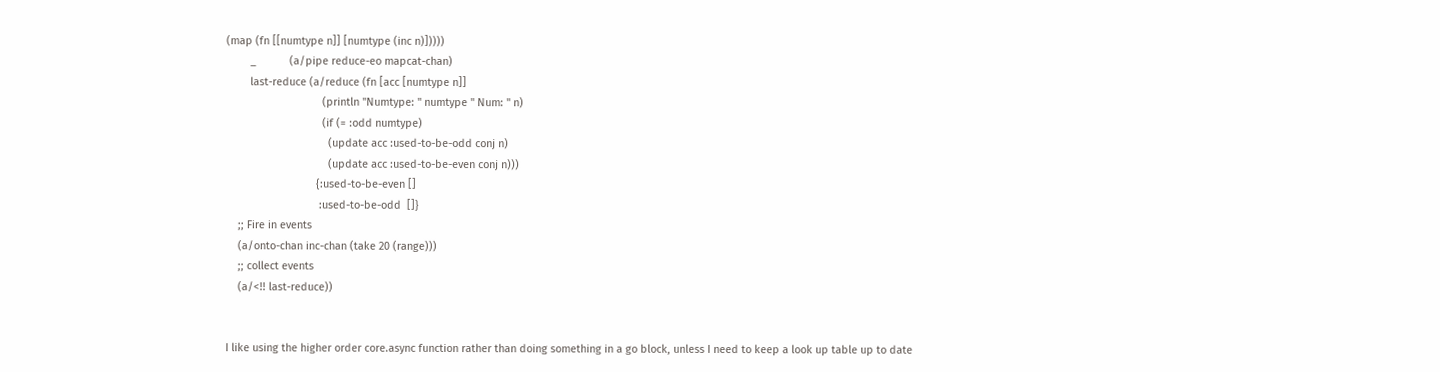(map (fn [[numtype n]] [numtype (inc n)]))))
        _           (a/pipe reduce-eo mapcat-chan)
        last-reduce (a/reduce (fn [acc [numtype n]]
                                (println "Numtype: " numtype " Num: " n)
                                (if (= :odd numtype)
                                  (update acc :used-to-be-odd conj n)
                                  (update acc :used-to-be-even conj n)))
                              {:used-to-be-even []
                               :used-to-be-odd  []}
    ;; Fire in events
    (a/onto-chan inc-chan (take 20 (range)))
    ;; collect events
    (a/<!! last-reduce))


I like using the higher order core.async function rather than doing something in a go block, unless I need to keep a look up table up to date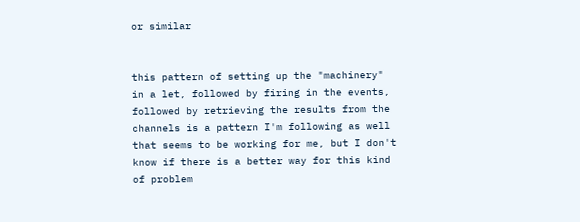or similar


this pattern of setting up the "machinery" in a let, followed by firing in the events, followed by retrieving the results from the channels is a pattern I'm following as well that seems to be working for me, but I don't know if there is a better way for this kind of problem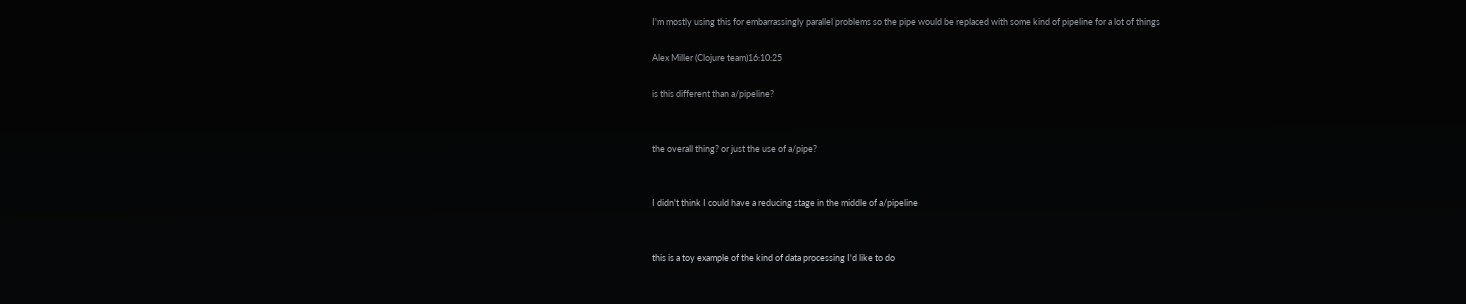I'm mostly using this for embarrassingly parallel problems so the pipe would be replaced with some kind of pipeline for a lot of things

Alex Miller (Clojure team)16:10:25

is this different than a/pipeline?


the overall thing? or just the use of a/pipe?


I didn't think I could have a reducing stage in the middle of a/pipeline


this is a toy example of the kind of data processing I'd like to do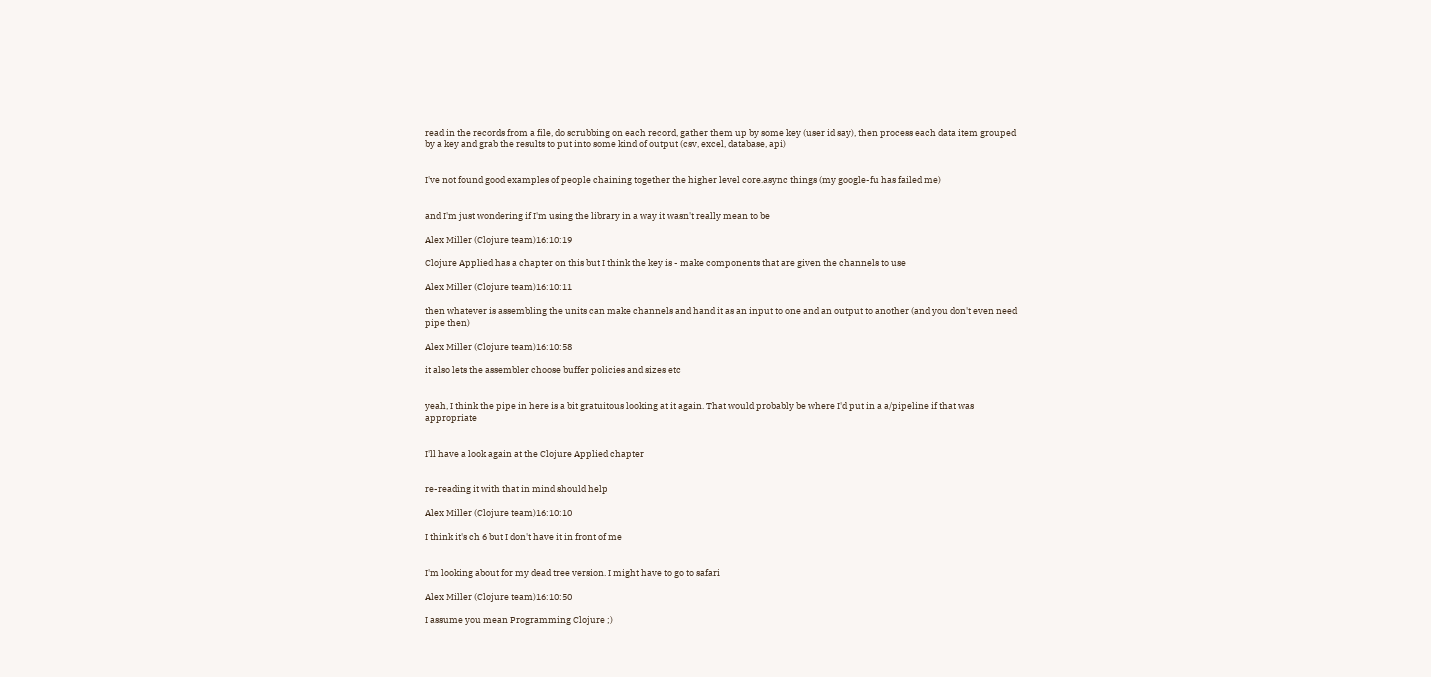read in the records from a file, do scrubbing on each record, gather them up by some key (user id say), then process each data item grouped by a key and grab the results to put into some kind of output (csv, excel, database, api)


I've not found good examples of people chaining together the higher level core.async things (my google-fu has failed me)


and I'm just wondering if I'm using the library in a way it wasn't really mean to be

Alex Miller (Clojure team)16:10:19

Clojure Applied has a chapter on this but I think the key is - make components that are given the channels to use

Alex Miller (Clojure team)16:10:11

then whatever is assembling the units can make channels and hand it as an input to one and an output to another (and you don't even need pipe then)

Alex Miller (Clojure team)16:10:58

it also lets the assembler choose buffer policies and sizes etc


yeah, I think the pipe in here is a bit gratuitous looking at it again. That would probably be where I'd put in a a/pipeline if that was appropriate


I'll have a look again at the Clojure Applied chapter


re-reading it with that in mind should help

Alex Miller (Clojure team)16:10:10

I think it's ch 6 but I don't have it in front of me


I'm looking about for my dead tree version. I might have to go to safari

Alex Miller (Clojure team)16:10:50

I assume you mean Programming Clojure ;)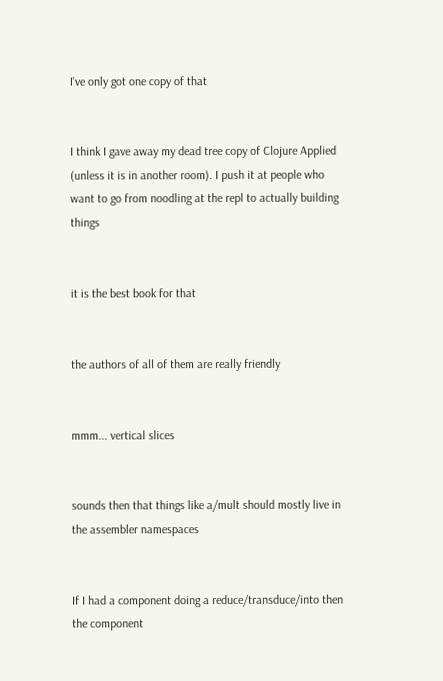I've only got one copy of that


I think I gave away my dead tree copy of Clojure Applied (unless it is in another room). I push it at people who want to go from noodling at the repl to actually building things


it is the best book for that


the authors of all of them are really friendly


mmm... vertical slices


sounds then that things like a/mult should mostly live in the assembler namespaces


If I had a component doing a reduce/transduce/into then the component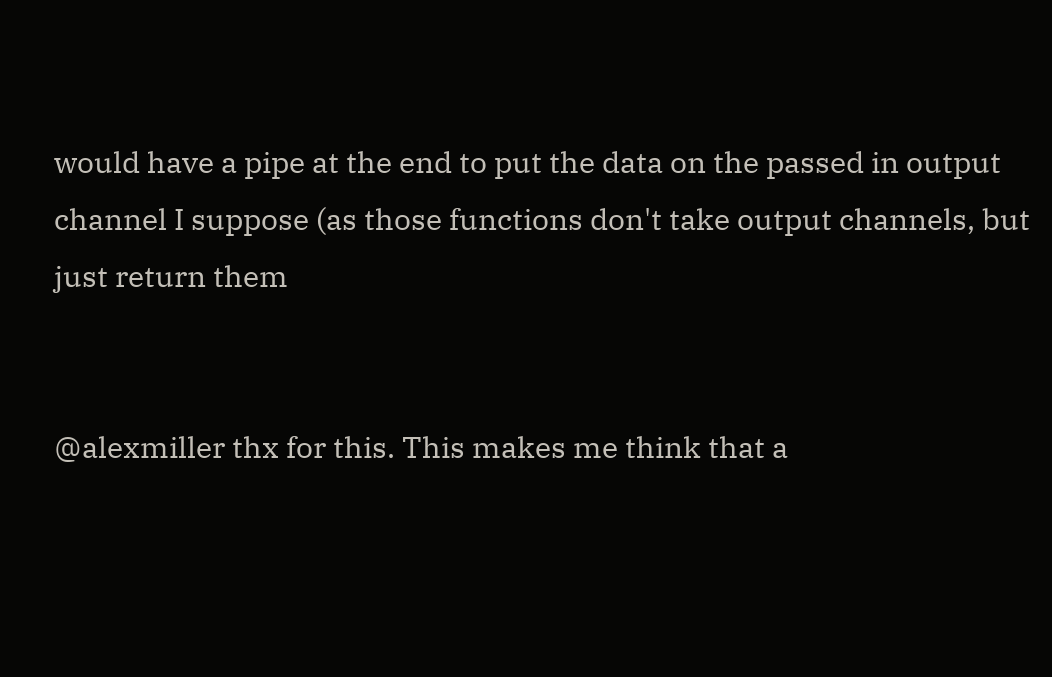would have a pipe at the end to put the data on the passed in output channel I suppose (as those functions don't take output channels, but just return them


@alexmiller thx for this. This makes me think that a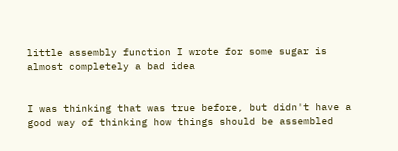little assembly function I wrote for some sugar is almost completely a bad idea


I was thinking that was true before, but didn't have a good way of thinking how things should be assembled